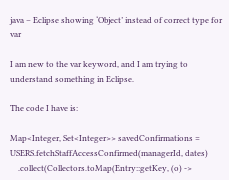java – Eclipse showing ‘Object’ instead of correct type for var

I am new to the var keyword, and I am trying to understand something in Eclipse.

The code I have is:

Map<Integer, Set<Integer>> savedConfirmations = USERS.fetchStaffAccessConfirmed(managerId, dates)
    .collect(Collectors.toMap(Entry::getKey, (o) ->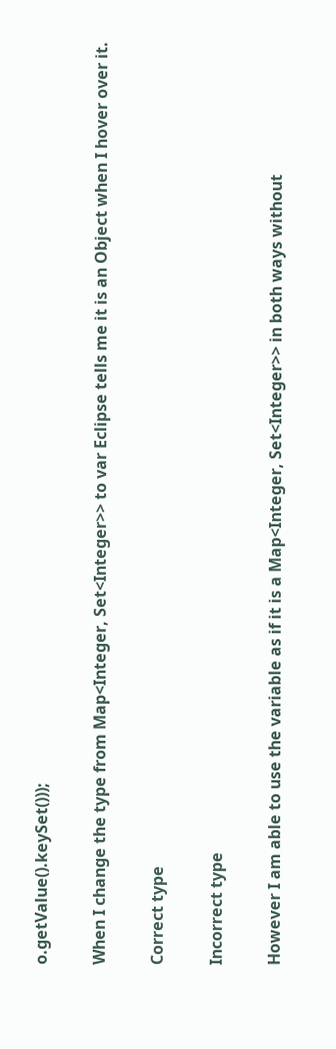o.getValue().keySet()));

When I change the type from Map<Integer, Set<Integer>> to var Eclipse tells me it is an Object when I hover over it.

Correct type

Incorrect type

However I am able to use the variable as if it is a Map<Integer, Set<Integer>> in both ways without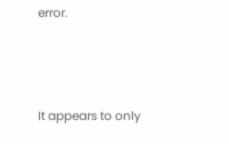error.



It appears to only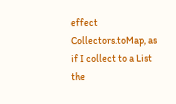effect Collectors.toMap, as if I collect to a List the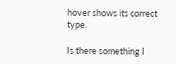hover shows its correct type.

Is there something I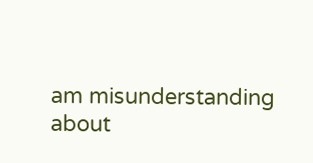am misunderstanding about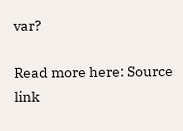var?

Read more here: Source link